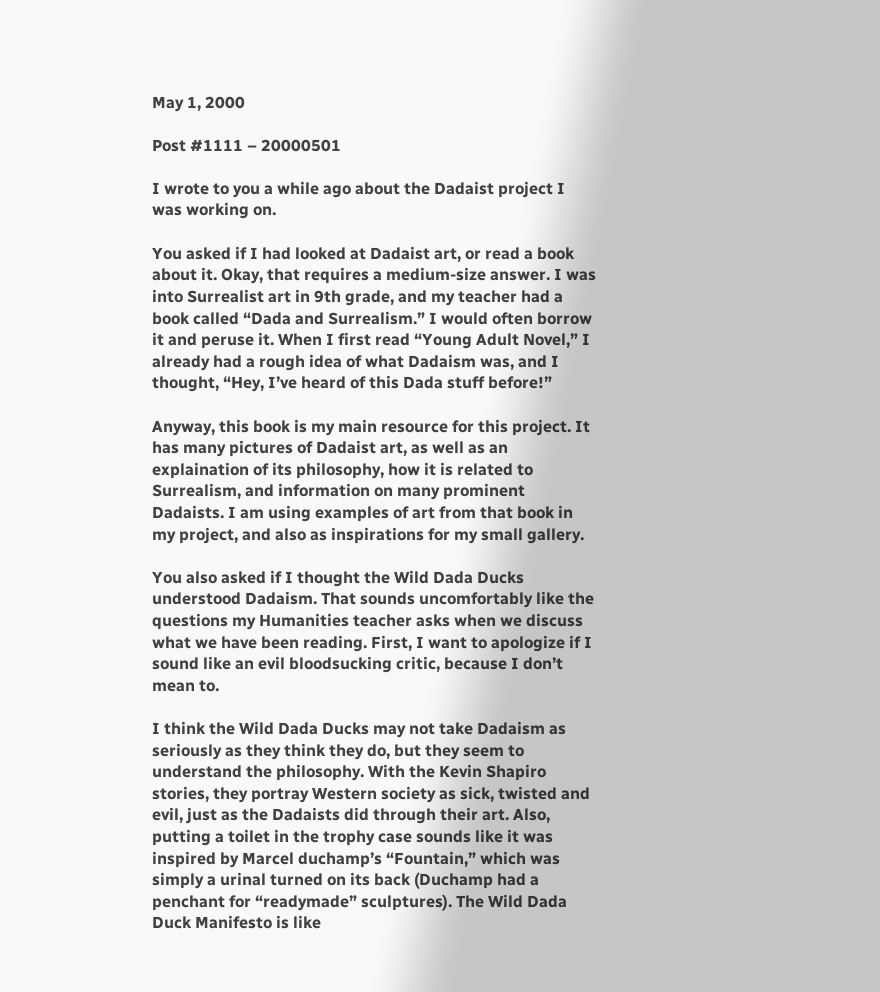May 1, 2000

Post #1111 – 20000501

I wrote to you a while ago about the Dadaist project I was working on.

You asked if I had looked at Dadaist art, or read a book about it. Okay, that requires a medium-size answer. I was into Surrealist art in 9th grade, and my teacher had a book called “Dada and Surrealism.” I would often borrow it and peruse it. When I first read “Young Adult Novel,” I already had a rough idea of what Dadaism was, and I thought, “Hey, I’ve heard of this Dada stuff before!”

Anyway, this book is my main resource for this project. It has many pictures of Dadaist art, as well as an explaination of its philosophy, how it is related to Surrealism, and information on many prominent Dadaists. I am using examples of art from that book in my project, and also as inspirations for my small gallery.

You also asked if I thought the Wild Dada Ducks understood Dadaism. That sounds uncomfortably like the questions my Humanities teacher asks when we discuss what we have been reading. First, I want to apologize if I sound like an evil bloodsucking critic, because I don’t mean to.

I think the Wild Dada Ducks may not take Dadaism as seriously as they think they do, but they seem to understand the philosophy. With the Kevin Shapiro stories, they portray Western society as sick, twisted and evil, just as the Dadaists did through their art. Also, putting a toilet in the trophy case sounds like it was inspired by Marcel duchamp’s “Fountain,” which was simply a urinal turned on its back (Duchamp had a penchant for “readymade” sculptures). The Wild Dada Duck Manifesto is like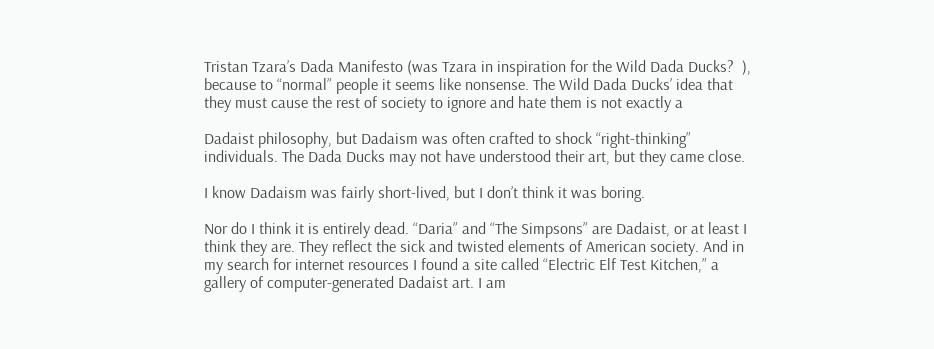Tristan Tzara’s Dada Manifesto (was Tzara in inspiration for the Wild Dada Ducks?  ), because to “normal” people it seems like nonsense. The Wild Dada Ducks’ idea that they must cause the rest of society to ignore and hate them is not exactly a

Dadaist philosophy, but Dadaism was often crafted to shock “right-thinking” individuals. The Dada Ducks may not have understood their art, but they came close.

I know Dadaism was fairly short-lived, but I don’t think it was boring.

Nor do I think it is entirely dead. “Daria” and “The Simpsons” are Dadaist, or at least I think they are. They reflect the sick and twisted elements of American society. And in my search for internet resources I found a site called “Electric Elf Test Kitchen,” a gallery of computer-generated Dadaist art. I am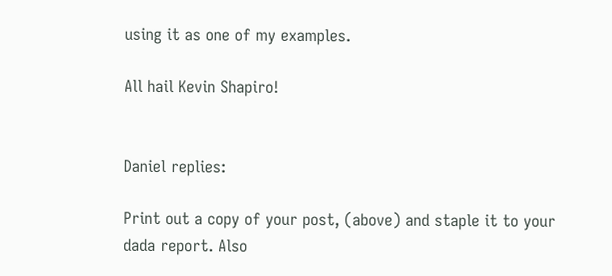using it as one of my examples.

All hail Kevin Shapiro!


Daniel replies:

Print out a copy of your post, (above) and staple it to your dada report. Also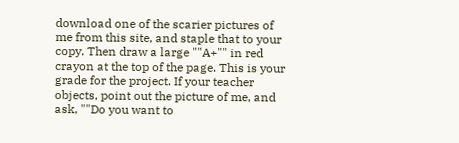download one of the scarier pictures of me from this site, and staple that to your copy. Then draw a large ""A+"" in red crayon at the top of the page. This is your grade for the project. If your teacher objects, point out the picture of me, and ask, ""Do you want to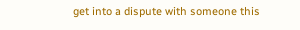get into a dispute with someone this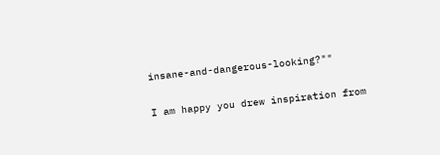insane-and-dangerous-looking?""

I am happy you drew inspiration from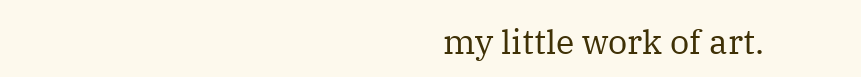my little work of art.